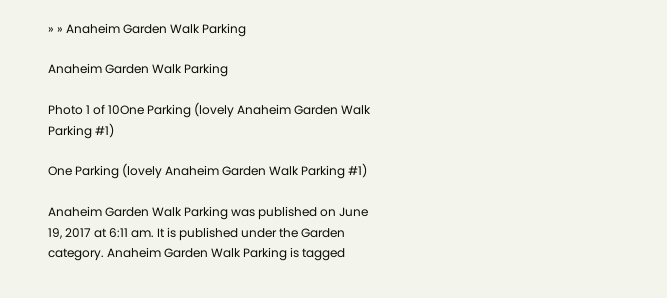» » Anaheim Garden Walk Parking

Anaheim Garden Walk Parking

Photo 1 of 10One Parking (lovely Anaheim Garden Walk Parking #1)

One Parking (lovely Anaheim Garden Walk Parking #1)

Anaheim Garden Walk Parking was published on June 19, 2017 at 6:11 am. It is published under the Garden category. Anaheim Garden Walk Parking is tagged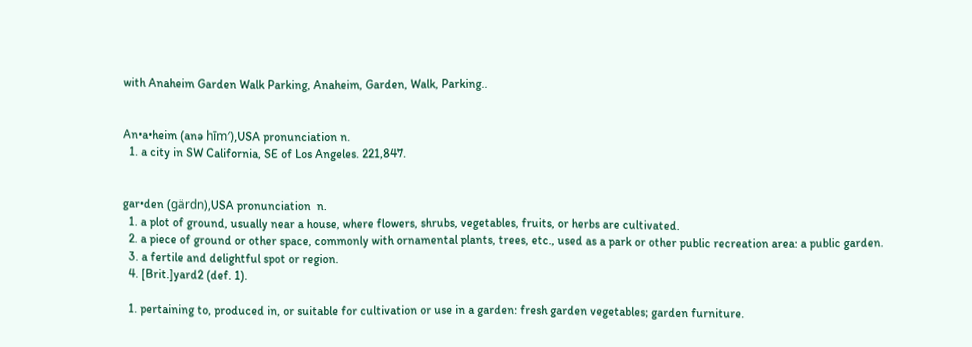with Anaheim Garden Walk Parking, Anaheim, Garden, Walk, Parking..


An•a•heim (anə hīm′),USA pronunciation n.
  1. a city in SW California, SE of Los Angeles. 221,847.


gar•den (gärdn),USA pronunciation  n.
  1. a plot of ground, usually near a house, where flowers, shrubs, vegetables, fruits, or herbs are cultivated.
  2. a piece of ground or other space, commonly with ornamental plants, trees, etc., used as a park or other public recreation area: a public garden.
  3. a fertile and delightful spot or region.
  4. [Brit.]yard2 (def. 1).

  1. pertaining to, produced in, or suitable for cultivation or use in a garden: fresh garden vegetables; garden furniture.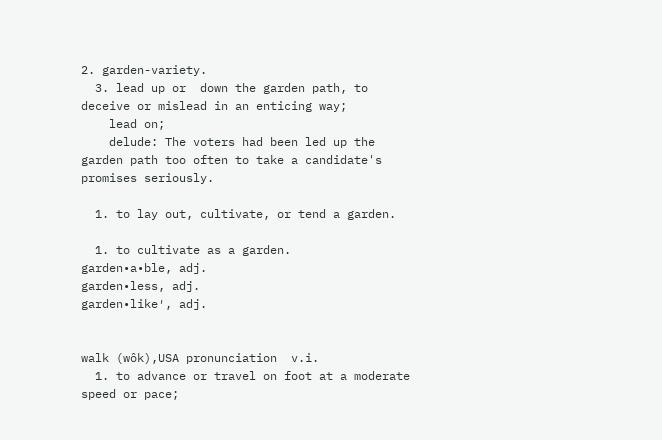2. garden-variety.
  3. lead up or  down the garden path, to deceive or mislead in an enticing way;
    lead on;
    delude: The voters had been led up the garden path too often to take a candidate's promises seriously.

  1. to lay out, cultivate, or tend a garden.

  1. to cultivate as a garden.
garden•a•ble, adj.
garden•less, adj.
garden•like′, adj.


walk (wôk),USA pronunciation  v.i.
  1. to advance or travel on foot at a moderate speed or pace;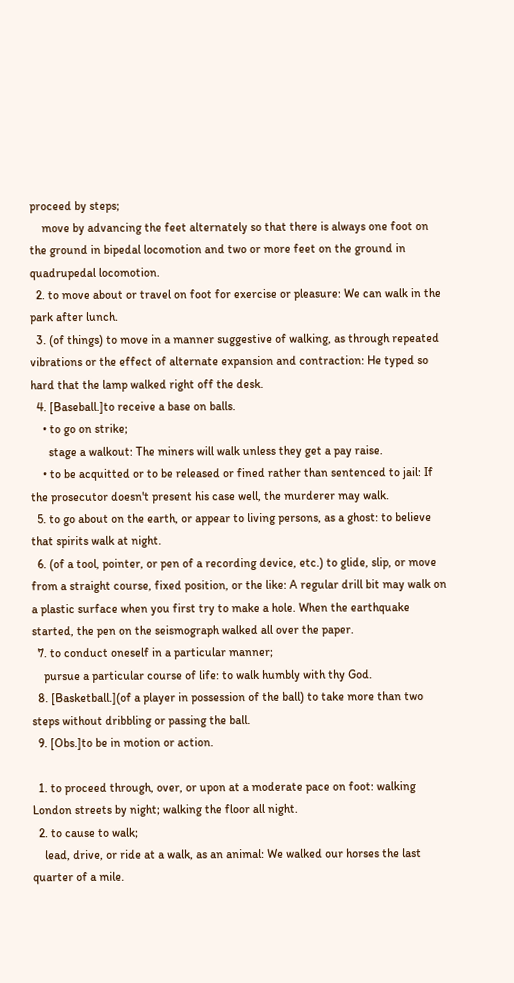proceed by steps;
    move by advancing the feet alternately so that there is always one foot on the ground in bipedal locomotion and two or more feet on the ground in quadrupedal locomotion.
  2. to move about or travel on foot for exercise or pleasure: We can walk in the park after lunch.
  3. (of things) to move in a manner suggestive of walking, as through repeated vibrations or the effect of alternate expansion and contraction: He typed so hard that the lamp walked right off the desk.
  4. [Baseball.]to receive a base on balls.
    • to go on strike;
      stage a walkout: The miners will walk unless they get a pay raise.
    • to be acquitted or to be released or fined rather than sentenced to jail: If the prosecutor doesn't present his case well, the murderer may walk.
  5. to go about on the earth, or appear to living persons, as a ghost: to believe that spirits walk at night.
  6. (of a tool, pointer, or pen of a recording device, etc.) to glide, slip, or move from a straight course, fixed position, or the like: A regular drill bit may walk on a plastic surface when you first try to make a hole. When the earthquake started, the pen on the seismograph walked all over the paper.
  7. to conduct oneself in a particular manner;
    pursue a particular course of life: to walk humbly with thy God.
  8. [Basketball.](of a player in possession of the ball) to take more than two steps without dribbling or passing the ball.
  9. [Obs.]to be in motion or action.

  1. to proceed through, over, or upon at a moderate pace on foot: walking London streets by night; walking the floor all night.
  2. to cause to walk;
    lead, drive, or ride at a walk, as an animal: We walked our horses the last quarter of a mile.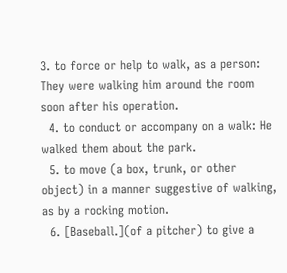3. to force or help to walk, as a person: They were walking him around the room soon after his operation.
  4. to conduct or accompany on a walk: He walked them about the park.
  5. to move (a box, trunk, or other object) in a manner suggestive of walking, as by a rocking motion.
  6. [Baseball.](of a pitcher) to give a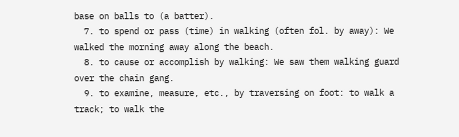base on balls to (a batter).
  7. to spend or pass (time) in walking (often fol. by away): We walked the morning away along the beach.
  8. to cause or accomplish by walking: We saw them walking guard over the chain gang.
  9. to examine, measure, etc., by traversing on foot: to walk a track; to walk the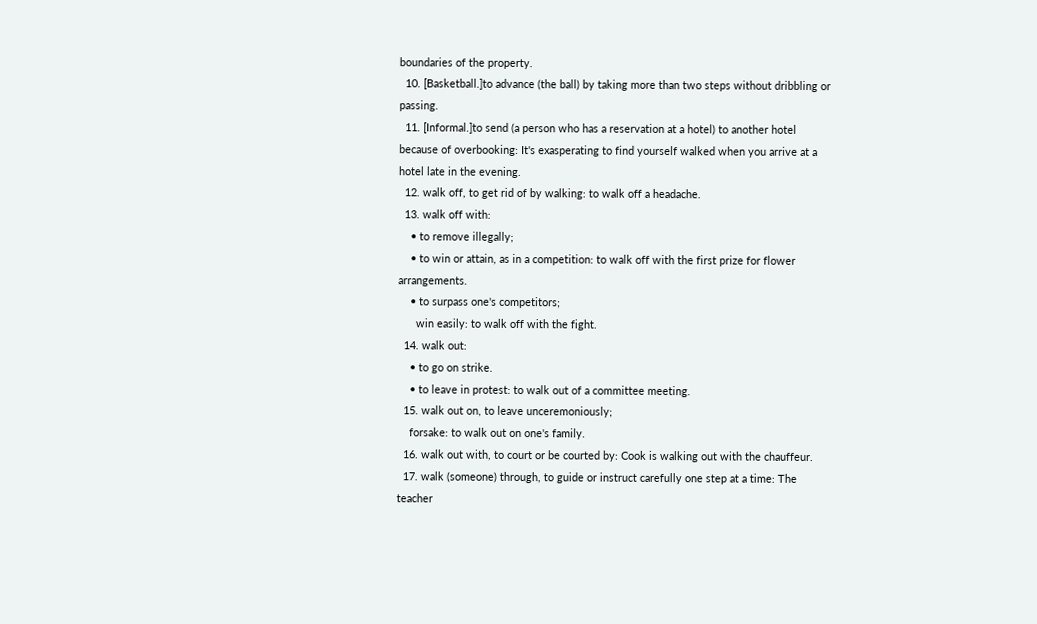boundaries of the property.
  10. [Basketball.]to advance (the ball) by taking more than two steps without dribbling or passing.
  11. [Informal.]to send (a person who has a reservation at a hotel) to another hotel because of overbooking: It's exasperating to find yourself walked when you arrive at a hotel late in the evening.
  12. walk off, to get rid of by walking: to walk off a headache.
  13. walk off with:
    • to remove illegally;
    • to win or attain, as in a competition: to walk off with the first prize for flower arrangements.
    • to surpass one's competitors;
      win easily: to walk off with the fight.
  14. walk out:
    • to go on strike.
    • to leave in protest: to walk out of a committee meeting.
  15. walk out on, to leave unceremoniously;
    forsake: to walk out on one's family.
  16. walk out with, to court or be courted by: Cook is walking out with the chauffeur.
  17. walk (someone) through, to guide or instruct carefully one step at a time: The teacher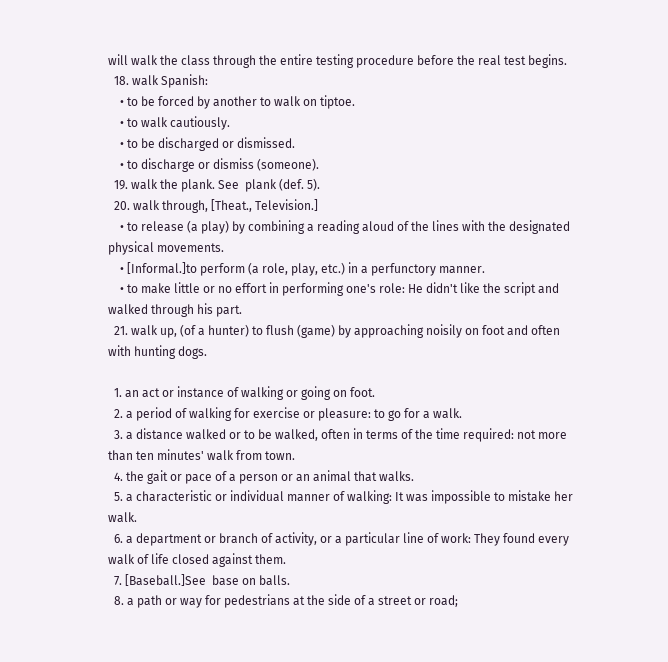will walk the class through the entire testing procedure before the real test begins.
  18. walk Spanish:
    • to be forced by another to walk on tiptoe.
    • to walk cautiously.
    • to be discharged or dismissed.
    • to discharge or dismiss (someone).
  19. walk the plank. See  plank (def. 5).
  20. walk through, [Theat., Television.]
    • to release (a play) by combining a reading aloud of the lines with the designated physical movements.
    • [Informal.]to perform (a role, play, etc.) in a perfunctory manner.
    • to make little or no effort in performing one's role: He didn't like the script and walked through his part.
  21. walk up, (of a hunter) to flush (game) by approaching noisily on foot and often with hunting dogs.

  1. an act or instance of walking or going on foot.
  2. a period of walking for exercise or pleasure: to go for a walk.
  3. a distance walked or to be walked, often in terms of the time required: not more than ten minutes' walk from town.
  4. the gait or pace of a person or an animal that walks.
  5. a characteristic or individual manner of walking: It was impossible to mistake her walk.
  6. a department or branch of activity, or a particular line of work: They found every walk of life closed against them.
  7. [Baseball.]See  base on balls.
  8. a path or way for pedestrians at the side of a street or road;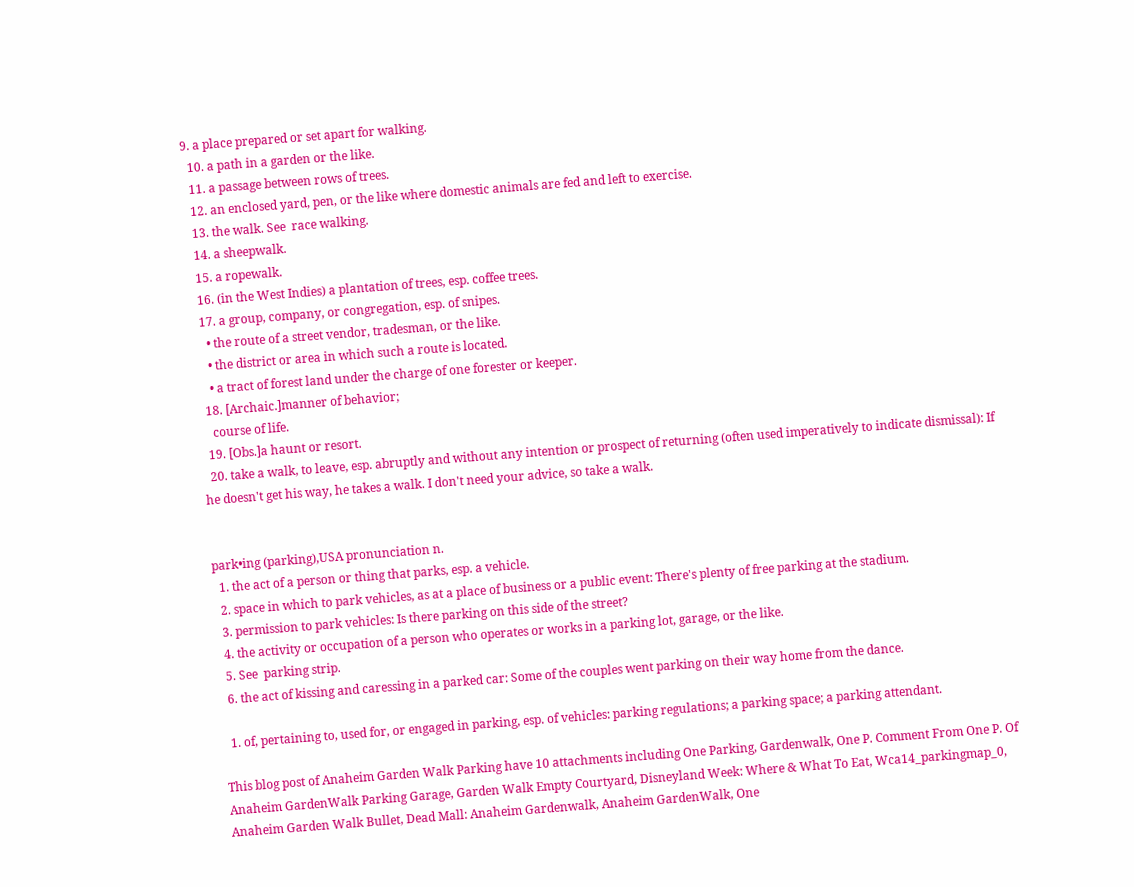9. a place prepared or set apart for walking.
  10. a path in a garden or the like.
  11. a passage between rows of trees.
  12. an enclosed yard, pen, or the like where domestic animals are fed and left to exercise.
  13. the walk. See  race walking.
  14. a sheepwalk.
  15. a ropewalk.
  16. (in the West Indies) a plantation of trees, esp. coffee trees.
  17. a group, company, or congregation, esp. of snipes.
    • the route of a street vendor, tradesman, or the like.
    • the district or area in which such a route is located.
    • a tract of forest land under the charge of one forester or keeper.
  18. [Archaic.]manner of behavior;
    course of life.
  19. [Obs.]a haunt or resort.
  20. take a walk, to leave, esp. abruptly and without any intention or prospect of returning (often used imperatively to indicate dismissal): If he doesn't get his way, he takes a walk. I don't need your advice, so take a walk.


park•ing (parking),USA pronunciation n.
  1. the act of a person or thing that parks, esp. a vehicle.
  2. space in which to park vehicles, as at a place of business or a public event: There's plenty of free parking at the stadium.
  3. permission to park vehicles: Is there parking on this side of the street?
  4. the activity or occupation of a person who operates or works in a parking lot, garage, or the like.
  5. See  parking strip.
  6. the act of kissing and caressing in a parked car: Some of the couples went parking on their way home from the dance.

  1. of, pertaining to, used for, or engaged in parking, esp. of vehicles: parking regulations; a parking space; a parking attendant.

This blog post of Anaheim Garden Walk Parking have 10 attachments including One Parking, Gardenwalk, One P. Comment From One P. Of Anaheim GardenWalk Parking Garage, Garden Walk Empty Courtyard, Disneyland Week: Where & What To Eat, Wca14_parkingmap_0, Anaheim Garden Walk Bullet, Dead Mall: Anaheim Gardenwalk, Anaheim GardenWalk, One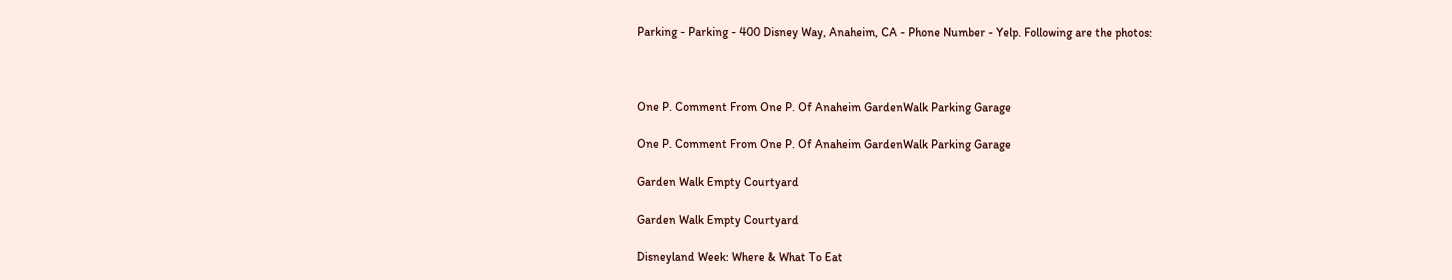Parking - Parking - 400 Disney Way, Anaheim, CA - Phone Number - Yelp. Following are the photos:



One P. Comment From One P. Of Anaheim GardenWalk Parking Garage

One P. Comment From One P. Of Anaheim GardenWalk Parking Garage

Garden Walk Empty Courtyard

Garden Walk Empty Courtyard

Disneyland Week: Where & What To Eat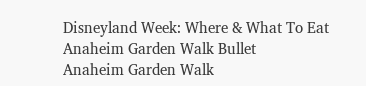Disneyland Week: Where & What To Eat
Anaheim Garden Walk Bullet
Anaheim Garden Walk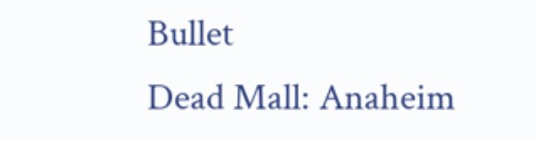Bullet
Dead Mall: Anaheim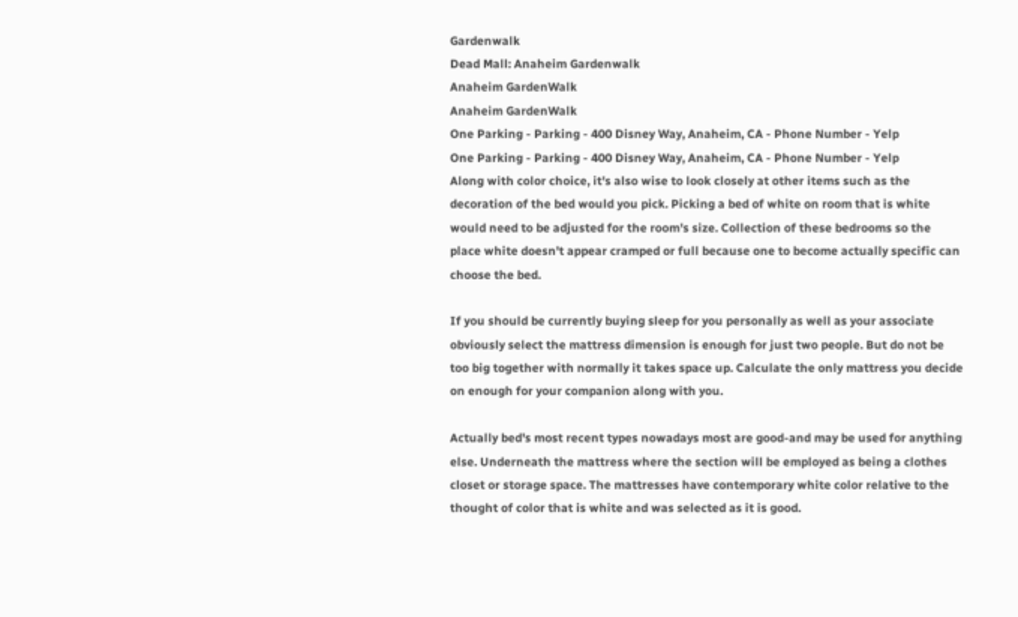Gardenwalk
Dead Mall: Anaheim Gardenwalk
Anaheim GardenWalk
Anaheim GardenWalk
One Parking - Parking - 400 Disney Way, Anaheim, CA - Phone Number - Yelp
One Parking - Parking - 400 Disney Way, Anaheim, CA - Phone Number - Yelp
Along with color choice, it's also wise to look closely at other items such as the decoration of the bed would you pick. Picking a bed of white on room that is white would need to be adjusted for the room's size. Collection of these bedrooms so the place white doesn't appear cramped or full because one to become actually specific can choose the bed.

If you should be currently buying sleep for you personally as well as your associate obviously select the mattress dimension is enough for just two people. But do not be too big together with normally it takes space up. Calculate the only mattress you decide on enough for your companion along with you.

Actually bed's most recent types nowadays most are good-and may be used for anything else. Underneath the mattress where the section will be employed as being a clothes closet or storage space. The mattresses have contemporary white color relative to the thought of color that is white and was selected as it is good.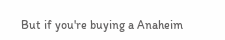But if you're buying a Anaheim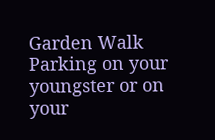Garden Walk Parking on your youngster or on your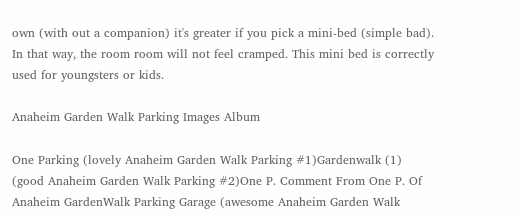own (with out a companion) it's greater if you pick a mini-bed (simple bad). In that way, the room room will not feel cramped. This mini bed is correctly used for youngsters or kids.

Anaheim Garden Walk Parking Images Album

One Parking (lovely Anaheim Garden Walk Parking #1)Gardenwalk (1) (good Anaheim Garden Walk Parking #2)One P. Comment From One P. Of Anaheim GardenWalk Parking Garage (awesome Anaheim Garden Walk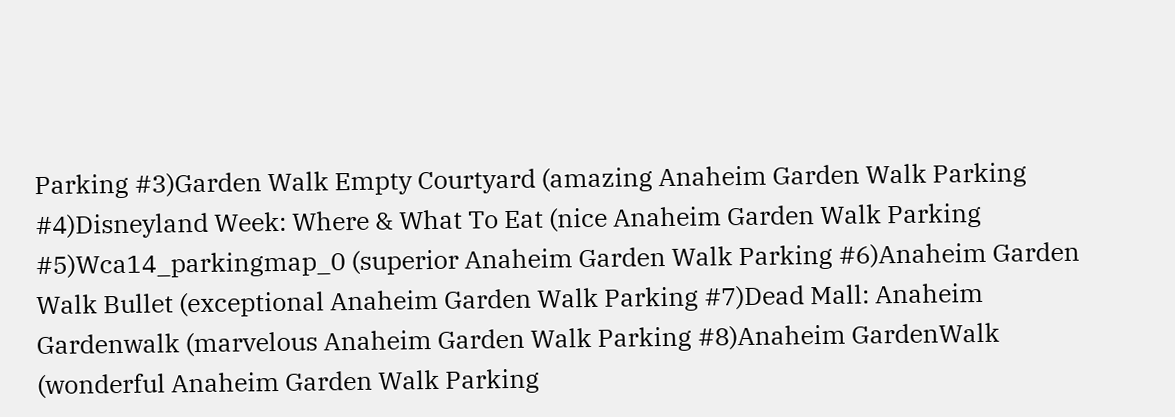Parking #3)Garden Walk Empty Courtyard (amazing Anaheim Garden Walk Parking #4)Disneyland Week: Where & What To Eat (nice Anaheim Garden Walk Parking #5)Wca14_parkingmap_0 (superior Anaheim Garden Walk Parking #6)Anaheim Garden Walk Bullet (exceptional Anaheim Garden Walk Parking #7)Dead Mall: Anaheim Gardenwalk (marvelous Anaheim Garden Walk Parking #8)Anaheim GardenWalk (wonderful Anaheim Garden Walk Parking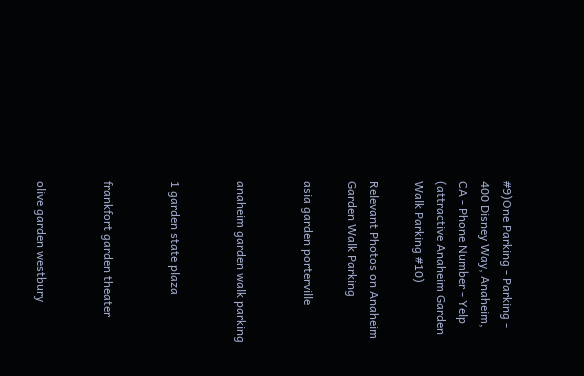#9)One Parking - Parking - 400 Disney Way, Anaheim, CA - Phone Number - Yelp (attractive Anaheim Garden Walk Parking #10)

Relevant Photos on Anaheim Garden Walk Parking

asia garden porterville


anaheim garden walk parking


1 garden state plaza


frankfort garden theater


olive garden westbury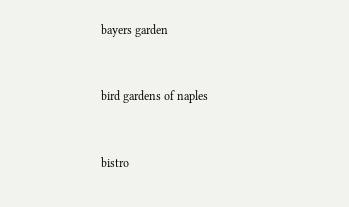bayers garden


bird gardens of naples


bistro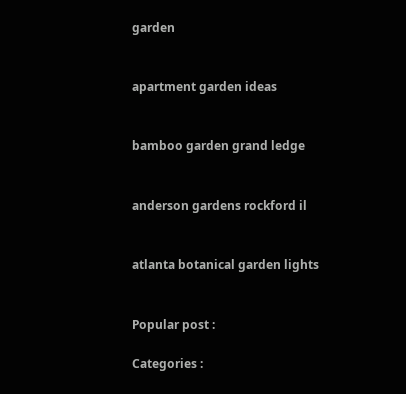garden


apartment garden ideas


bamboo garden grand ledge


anderson gardens rockford il


atlanta botanical garden lights


Popular post :

Categories :